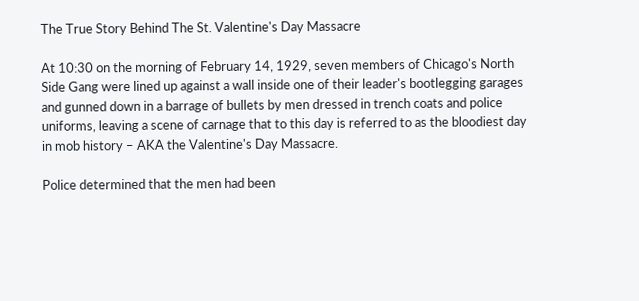The True Story Behind The St. Valentine's Day Massacre

At 10:30 on the morning of February 14, 1929, seven members of Chicago's North Side Gang were lined up against a wall inside one of their leader's bootlegging garages and gunned down in a barrage of bullets by men dressed in trench coats and police uniforms, leaving a scene of carnage that to this day is referred to as the bloodiest day in mob history – AKA the Valentine's Day Massacre.

Police determined that the men had been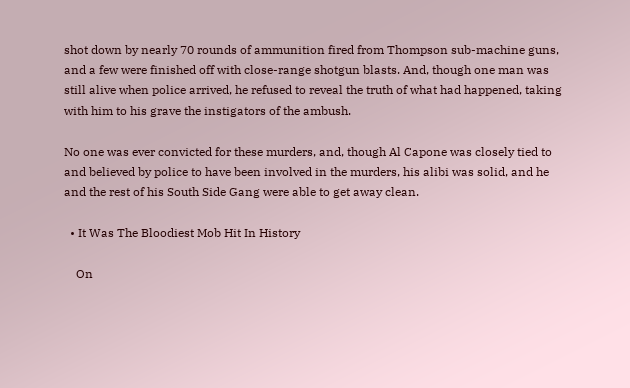shot down by nearly 70 rounds of ammunition fired from Thompson sub-machine guns, and a few were finished off with close-range shotgun blasts. And, though one man was still alive when police arrived, he refused to reveal the truth of what had happened, taking with him to his grave the instigators of the ambush.

No one was ever convicted for these murders, and, though Al Capone was closely tied to and believed by police to have been involved in the murders, his alibi was solid, and he and the rest of his South Side Gang were able to get away clean.

  • It Was The Bloodiest Mob Hit In History

    On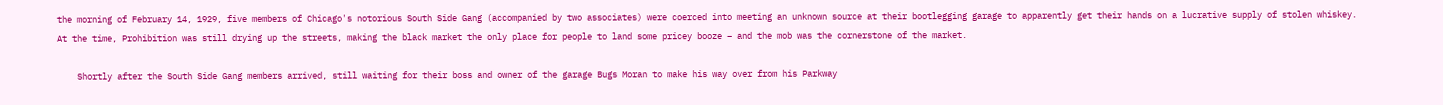the morning of February 14, 1929, five members of Chicago's notorious South Side Gang (accompanied by two associates) were coerced into meeting an unknown source at their bootlegging garage to apparently get their hands on a lucrative supply of stolen whiskey. At the time, Prohibition was still drying up the streets, making the black market the only place for people to land some pricey booze – and the mob was the cornerstone of the market.

    Shortly after the South Side Gang members arrived, still waiting for their boss and owner of the garage Bugs Moran to make his way over from his Parkway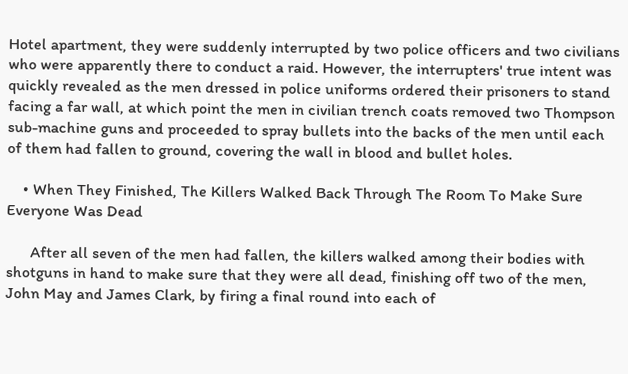Hotel apartment, they were suddenly interrupted by two police officers and two civilians who were apparently there to conduct a raid. However, the interrupters' true intent was quickly revealed as the men dressed in police uniforms ordered their prisoners to stand facing a far wall, at which point the men in civilian trench coats removed two Thompson sub-machine guns and proceeded to spray bullets into the backs of the men until each of them had fallen to ground, covering the wall in blood and bullet holes.

    • When They Finished, The Killers Walked Back Through The Room To Make Sure Everyone Was Dead

      After all seven of the men had fallen, the killers walked among their bodies with shotguns in hand to make sure that they were all dead, finishing off two of the men, John May and James Clark, by firing a final round into each of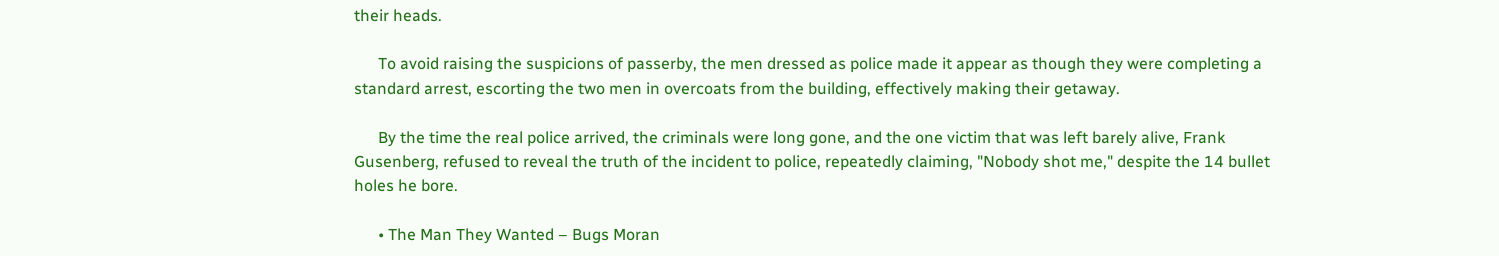their heads.

      To avoid raising the suspicions of passerby, the men dressed as police made it appear as though they were completing a standard arrest, escorting the two men in overcoats from the building, effectively making their getaway.

      By the time the real police arrived, the criminals were long gone, and the one victim that was left barely alive, Frank Gusenberg, refused to reveal the truth of the incident to police, repeatedly claiming, "Nobody shot me," despite the 14 bullet holes he bore.

      • The Man They Wanted – Bugs Moran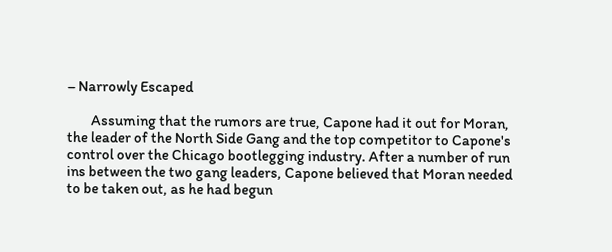– Narrowly Escaped

        Assuming that the rumors are true, Capone had it out for Moran, the leader of the North Side Gang and the top competitor to Capone's control over the Chicago bootlegging industry. After a number of run ins between the two gang leaders, Capone believed that Moran needed to be taken out, as he had begun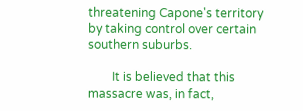threatening Capone's territory by taking control over certain southern suburbs.

        It is believed that this massacre was, in fact,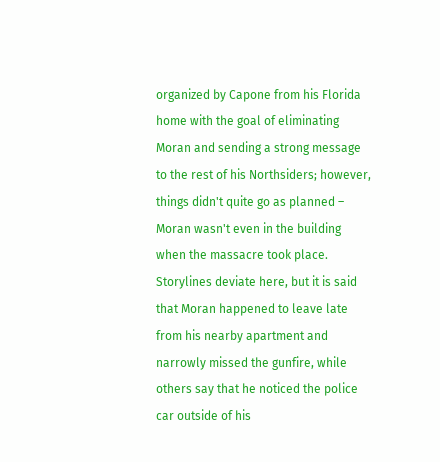organized by Capone from his Florida home with the goal of eliminating Moran and sending a strong message to the rest of his Northsiders; however, things didn't quite go as planned – Moran wasn't even in the building when the massacre took place. Storylines deviate here, but it is said that Moran happened to leave late from his nearby apartment and narrowly missed the gunfire, while others say that he noticed the police car outside of his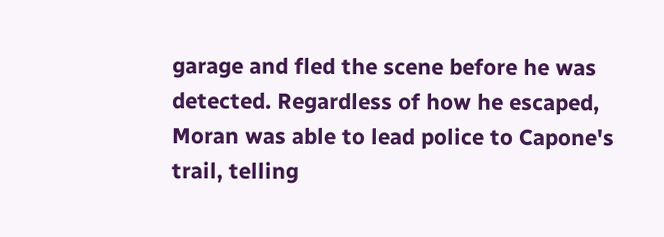garage and fled the scene before he was detected. Regardless of how he escaped, Moran was able to lead police to Capone's trail, telling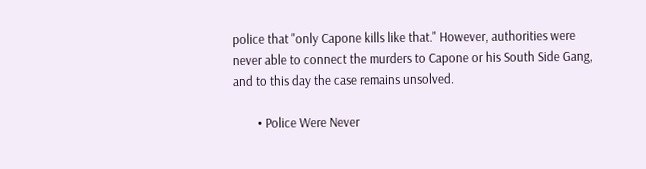police that "only Capone kills like that." However, authorities were never able to connect the murders to Capone or his South Side Gang, and to this day the case remains unsolved.

        • Police Were Never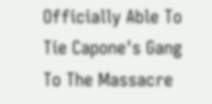Officially Able To Tie Capone's Gang To The Massacre